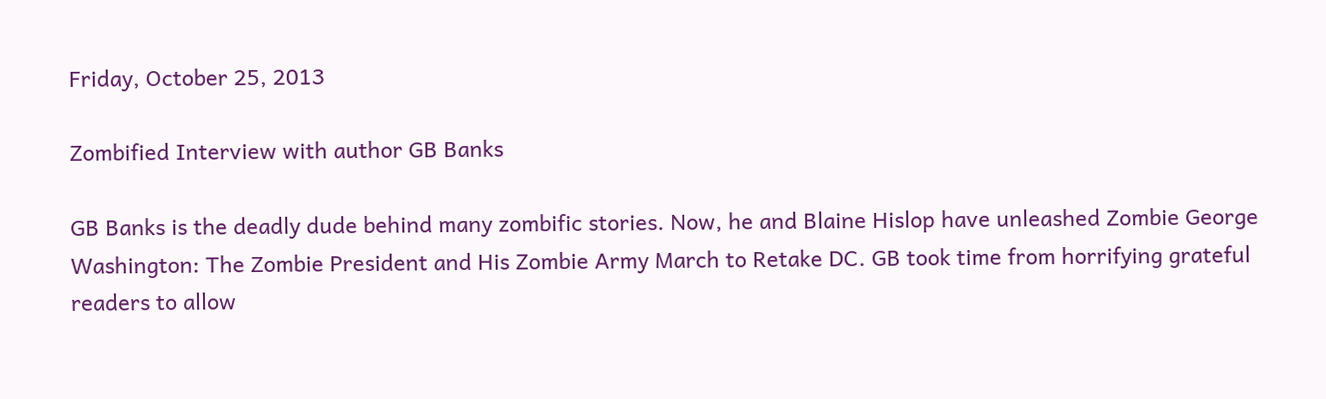Friday, October 25, 2013

Zombified Interview with author GB Banks

GB Banks is the deadly dude behind many zombific stories. Now, he and Blaine Hislop have unleashed Zombie George Washington: The Zombie President and His Zombie Army March to Retake DC. GB took time from horrifying grateful readers to allow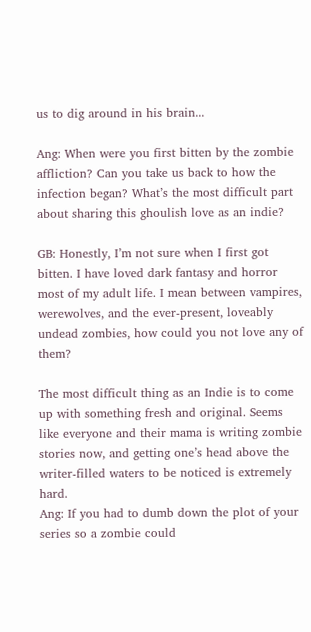us to dig around in his brain...

Ang: When were you first bitten by the zombie affliction? Can you take us back to how the infection began? What’s the most difficult part about sharing this ghoulish love as an indie?

GB: Honestly, I’m not sure when I first got bitten. I have loved dark fantasy and horror most of my adult life. I mean between vampires, werewolves, and the ever-present, loveably undead zombies, how could you not love any of them?

The most difficult thing as an Indie is to come up with something fresh and original. Seems like everyone and their mama is writing zombie stories now, and getting one’s head above the writer-filled waters to be noticed is extremely hard.
Ang: If you had to dumb down the plot of your series so a zombie could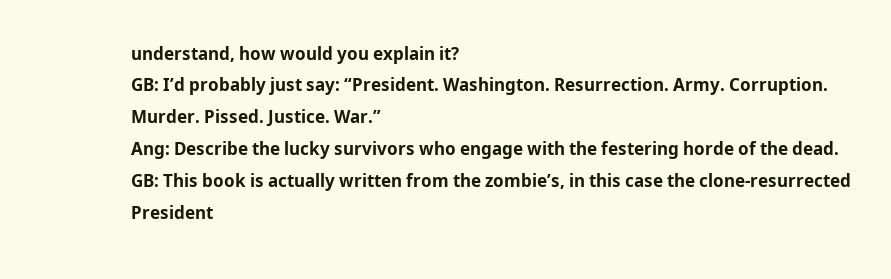understand, how would you explain it?
GB: I’d probably just say: “President. Washington. Resurrection. Army. Corruption. Murder. Pissed. Justice. War.”
Ang: Describe the lucky survivors who engage with the festering horde of the dead.
GB: This book is actually written from the zombie’s, in this case the clone-resurrected President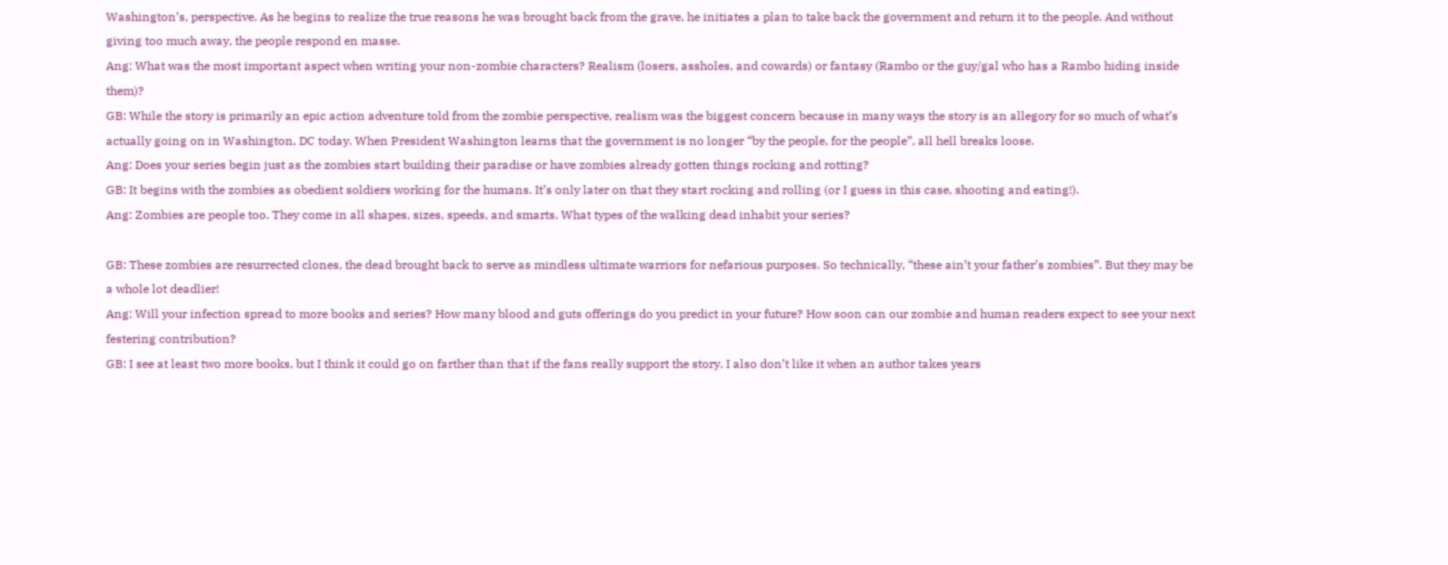Washington’s, perspective. As he begins to realize the true reasons he was brought back from the grave, he initiates a plan to take back the government and return it to the people. And without giving too much away, the people respond en masse.
Ang: What was the most important aspect when writing your non-zombie characters? Realism (losers, assholes, and cowards) or fantasy (Rambo or the guy/gal who has a Rambo hiding inside them)?
GB: While the story is primarily an epic action adventure told from the zombie perspective, realism was the biggest concern because in many ways the story is an allegory for so much of what’s actually going on in Washington, DC today. When President Washington learns that the government is no longer “by the people, for the people”, all hell breaks loose.
Ang: Does your series begin just as the zombies start building their paradise or have zombies already gotten things rocking and rotting?
GB: It begins with the zombies as obedient soldiers working for the humans. It’s only later on that they start rocking and rolling (or I guess in this case, shooting and eating!).
Ang: Zombies are people too. They come in all shapes, sizes, speeds, and smarts. What types of the walking dead inhabit your series?

GB: These zombies are resurrected clones, the dead brought back to serve as mindless ultimate warriors for nefarious purposes. So technically, “these ain’t your father’s zombies”. But they may be a whole lot deadlier!
Ang: Will your infection spread to more books and series? How many blood and guts offerings do you predict in your future? How soon can our zombie and human readers expect to see your next festering contribution?
GB: I see at least two more books, but I think it could go on farther than that if the fans really support the story. I also don’t like it when an author takes years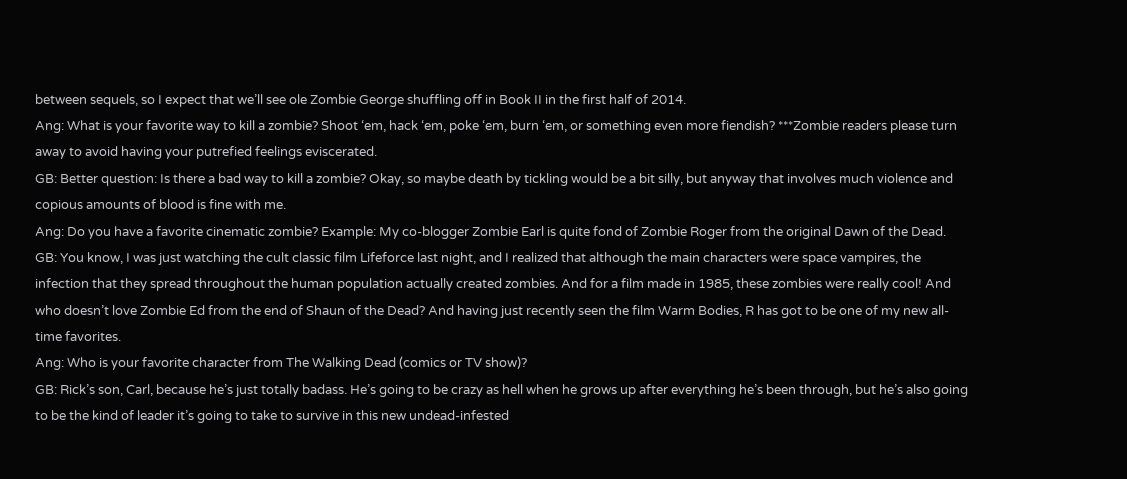between sequels, so I expect that we’ll see ole Zombie George shuffling off in Book II in the first half of 2014.
Ang: What is your favorite way to kill a zombie? Shoot ‘em, hack ‘em, poke ‘em, burn ‘em, or something even more fiendish? ***Zombie readers please turn away to avoid having your putrefied feelings eviscerated.
GB: Better question: Is there a bad way to kill a zombie? Okay, so maybe death by tickling would be a bit silly, but anyway that involves much violence and copious amounts of blood is fine with me.
Ang: Do you have a favorite cinematic zombie? Example: My co-blogger Zombie Earl is quite fond of Zombie Roger from the original Dawn of the Dead.
GB: You know, I was just watching the cult classic film Lifeforce last night, and I realized that although the main characters were space vampires, the infection that they spread throughout the human population actually created zombies. And for a film made in 1985, these zombies were really cool! And who doesn’t love Zombie Ed from the end of Shaun of the Dead? And having just recently seen the film Warm Bodies, R has got to be one of my new all-time favorites.
Ang: Who is your favorite character from The Walking Dead (comics or TV show)?
GB: Rick’s son, Carl, because he’s just totally badass. He’s going to be crazy as hell when he grows up after everything he’s been through, but he’s also going to be the kind of leader it’s going to take to survive in this new undead-infested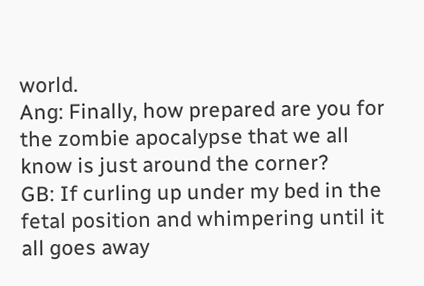world.
Ang: Finally, how prepared are you for the zombie apocalypse that we all know is just around the corner?
GB: If curling up under my bed in the fetal position and whimpering until it all goes away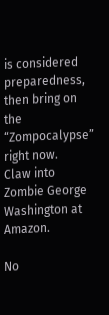is considered preparedness, then bring on the “Zompocalypse” right now.
Claw into Zombie George Washington at Amazon.

No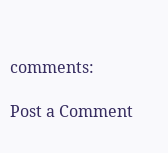comments:

Post a Comment